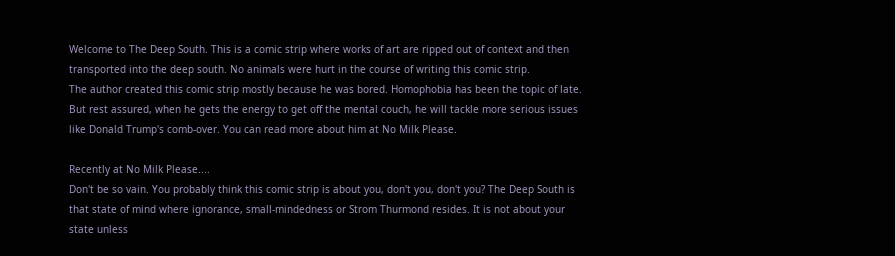Welcome to The Deep South. This is a comic strip where works of art are ripped out of context and then transported into the deep south. No animals were hurt in the course of writing this comic strip.
The author created this comic strip mostly because he was bored. Homophobia has been the topic of late. But rest assured, when he gets the energy to get off the mental couch, he will tackle more serious issues like Donald Trump's comb-over. You can read more about him at No Milk Please.

Recently at No Milk Please....
Don't be so vain. You probably think this comic strip is about you, don't you, don't you? The Deep South is that state of mind where ignorance, small-mindedness or Strom Thurmond resides. It is not about your state unless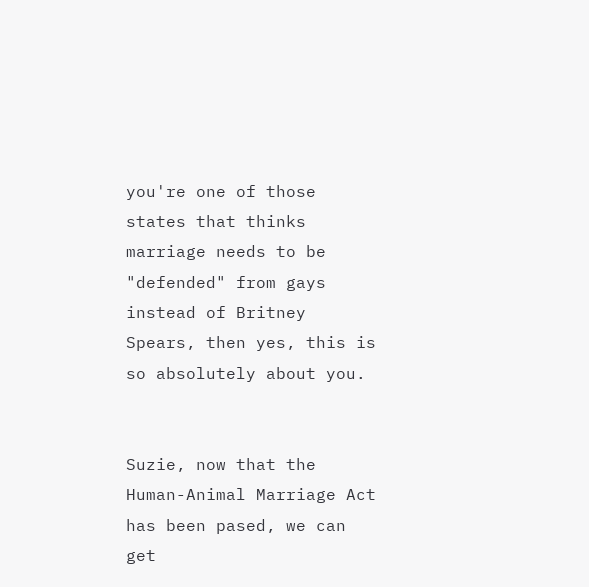you're one of those states that thinks marriage needs to be "defended" from gays instead of Britney Spears, then yes, this is so absolutely about you.


Suzie, now that the Human-Animal Marriage Act has been pased, we can get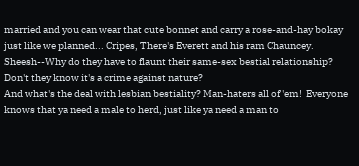married and you can wear that cute bonnet and carry a rose-and-hay bokay just like we planned... Cripes, There's Everett and his ram Chauncey.  Sheesh--Why do they have to flaunt their same-sex bestial relationship?  Don't they know it's a crime against nature?
And what's the deal with lesbian bestiality? Man-haters all of 'em!  Everyone knows that ya need a male to herd, just like ya need a man to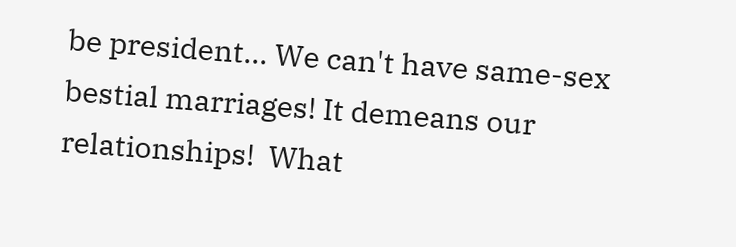be president... We can't have same-sex bestial marriages! It demeans our relationships!  What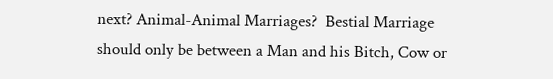next? Animal-Animal Marriages?  Bestial Marriage should only be between a Man and his Bitch, Cow or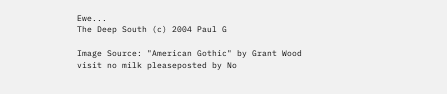Ewe...
The Deep South (c) 2004 Paul G

Image Source: "American Gothic" by Grant Wood
visit no milk pleaseposted by No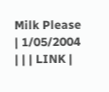Milk Please | 1/05/2004 | | | LINK |